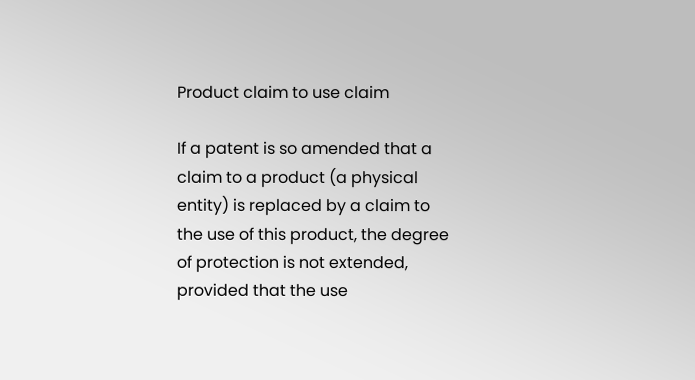Product claim to use claim

If a patent is so amended that a claim to a product (a physical entity) is replaced by a claim to the use of this product, the degree of protection is not extended, provided that the use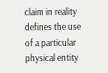claim in reality defines the use of a particular physical entity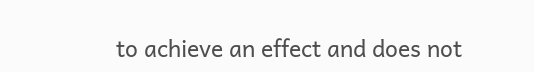to achieve an effect and does not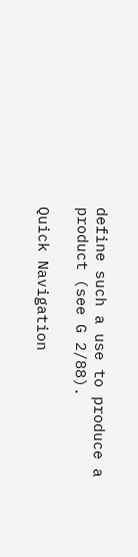define such a use to produce a product (see G 2/88).

Quick Navigation